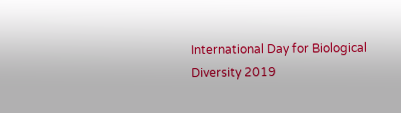International Day for Biological Diversity 2019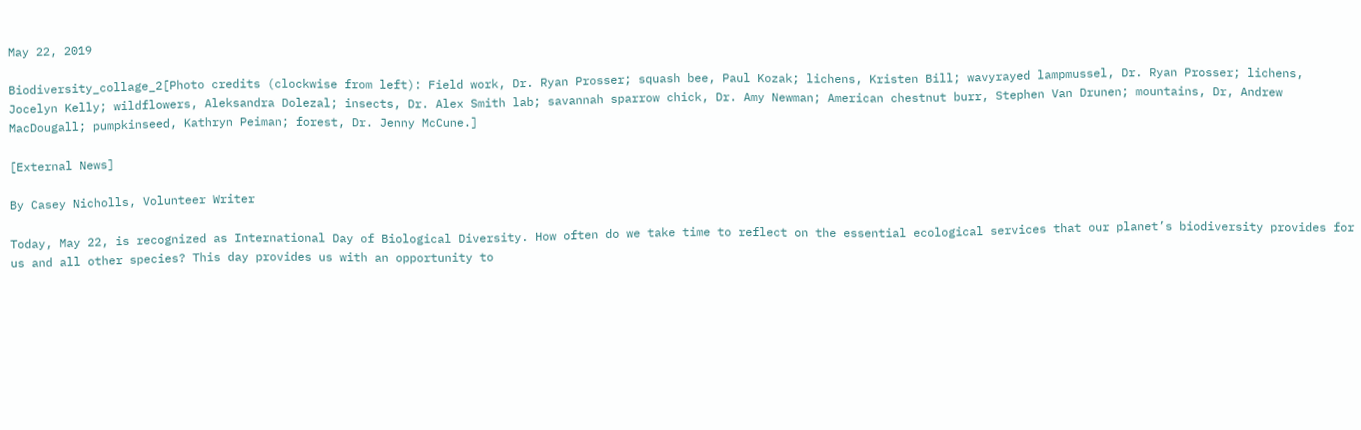May 22, 2019

Biodiversity_collage_2[Photo credits (clockwise from left): Field work, Dr. Ryan Prosser; squash bee, Paul Kozak; lichens, Kristen Bill; wavyrayed lampmussel, Dr. Ryan Prosser; lichens, Jocelyn Kelly; wildflowers, Aleksandra Dolezal; insects, Dr. Alex Smith lab; savannah sparrow chick, Dr. Amy Newman; American chestnut burr, Stephen Van Drunen; mountains, Dr, Andrew MacDougall; pumpkinseed, Kathryn Peiman; forest, Dr. Jenny McCune.]

[External News]

By Casey Nicholls, Volunteer Writer

Today, May 22, is recognized as International Day of Biological Diversity. How often do we take time to reflect on the essential ecological services that our planet’s biodiversity provides for us and all other species? This day provides us with an opportunity to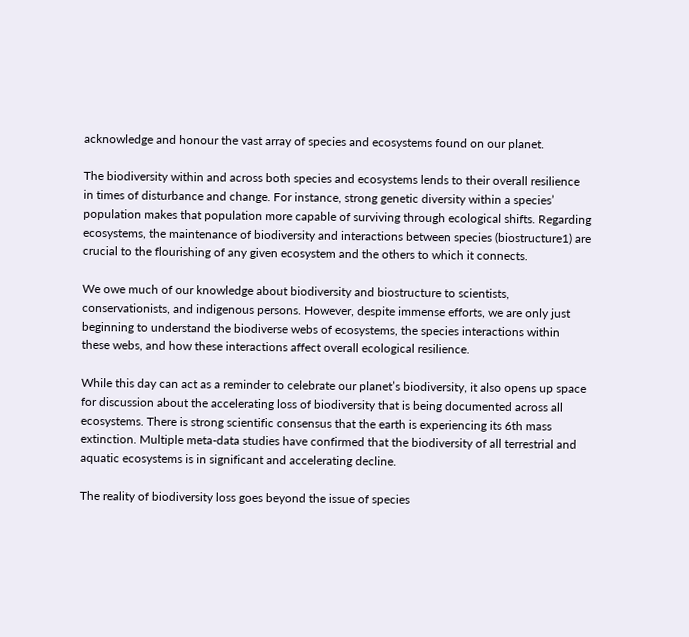acknowledge and honour the vast array of species and ecosystems found on our planet.

The biodiversity within and across both species and ecosystems lends to their overall resilience in times of disturbance and change. For instance, strong genetic diversity within a species’ population makes that population more capable of surviving through ecological shifts. Regarding ecosystems, the maintenance of biodiversity and interactions between species (biostructure1) are crucial to the flourishing of any given ecosystem and the others to which it connects.

We owe much of our knowledge about biodiversity and biostructure to scientists, conservationists, and indigenous persons. However, despite immense efforts, we are only just beginning to understand the biodiverse webs of ecosystems, the species interactions within these webs, and how these interactions affect overall ecological resilience.

While this day can act as a reminder to celebrate our planet’s biodiversity, it also opens up space for discussion about the accelerating loss of biodiversity that is being documented across all ecosystems. There is strong scientific consensus that the earth is experiencing its 6th mass extinction. Multiple meta-data studies have confirmed that the biodiversity of all terrestrial and aquatic ecosystems is in significant and accelerating decline.

The reality of biodiversity loss goes beyond the issue of species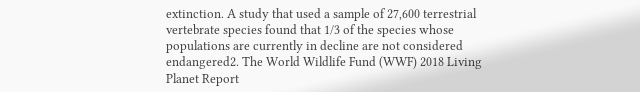extinction. A study that used a sample of 27,600 terrestrial vertebrate species found that 1/3 of the species whose populations are currently in decline are not considered endangered2. The World Wildlife Fund (WWF) 2018 Living Planet Report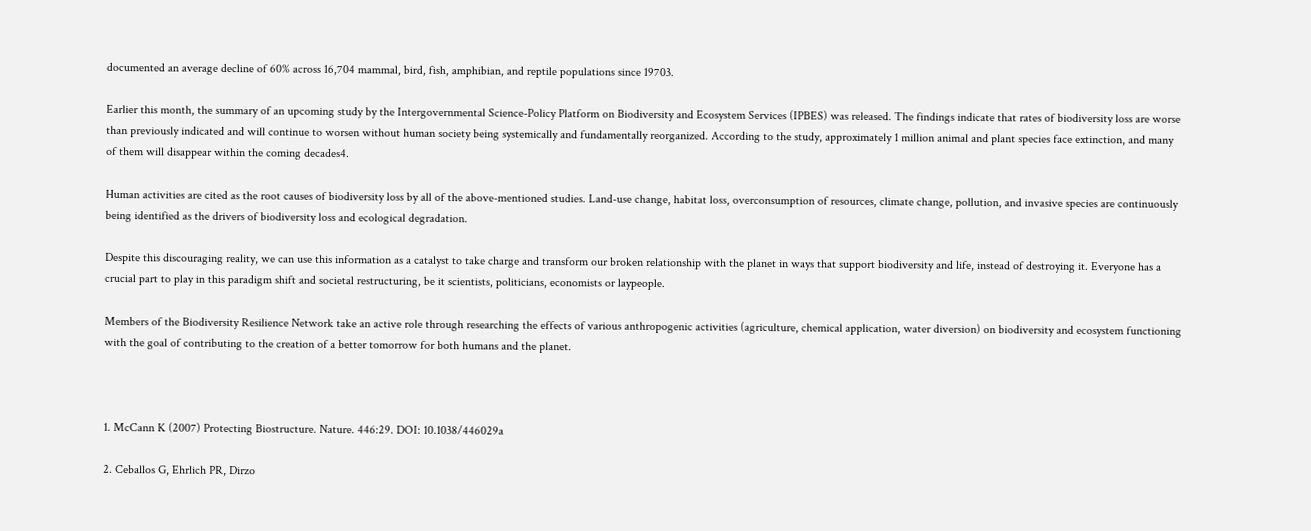documented an average decline of 60% across 16,704 mammal, bird, fish, amphibian, and reptile populations since 19703.

Earlier this month, the summary of an upcoming study by the Intergovernmental Science-Policy Platform on Biodiversity and Ecosystem Services (IPBES) was released. The findings indicate that rates of biodiversity loss are worse than previously indicated and will continue to worsen without human society being systemically and fundamentally reorganized. According to the study, approximately 1 million animal and plant species face extinction, and many of them will disappear within the coming decades4.

Human activities are cited as the root causes of biodiversity loss by all of the above-mentioned studies. Land-use change, habitat loss, overconsumption of resources, climate change, pollution, and invasive species are continuously being identified as the drivers of biodiversity loss and ecological degradation.

Despite this discouraging reality, we can use this information as a catalyst to take charge and transform our broken relationship with the planet in ways that support biodiversity and life, instead of destroying it. Everyone has a crucial part to play in this paradigm shift and societal restructuring, be it scientists, politicians, economists or laypeople.

Members of the Biodiversity Resilience Network take an active role through researching the effects of various anthropogenic activities (agriculture, chemical application, water diversion) on biodiversity and ecosystem functioning with the goal of contributing to the creation of a better tomorrow for both humans and the planet.



1. McCann K (2007) Protecting Biostructure. Nature. 446:29. DOI: 10.1038/446029a

2. Ceballos G, Ehrlich PR, Dirzo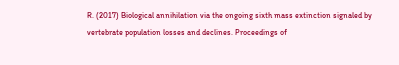R. (2017) Biological annihilation via the ongoing sixth mass extinction signaled by vertebrate population losses and declines. Proceedings of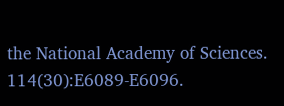the National Academy of Sciences. 114(30):E6089-E6096.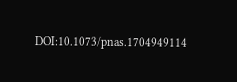DOI:10.1073/pnas.1704949114